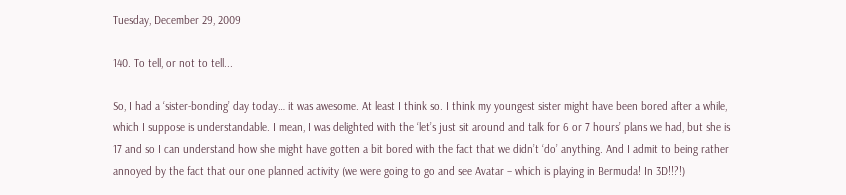Tuesday, December 29, 2009

140. To tell, or not to tell...

So, I had a ‘sister-bonding’ day today… it was awesome. At least I think so. I think my youngest sister might have been bored after a while, which I suppose is understandable. I mean, I was delighted with the ‘let’s just sit around and talk for 6 or 7 hours’ plans we had, but she is 17 and so I can understand how she might have gotten a bit bored with the fact that we didn’t ‘do’ anything. And I admit to being rather annoyed by the fact that our one planned activity (we were going to go and see Avatar – which is playing in Bermuda! In 3D!!?!)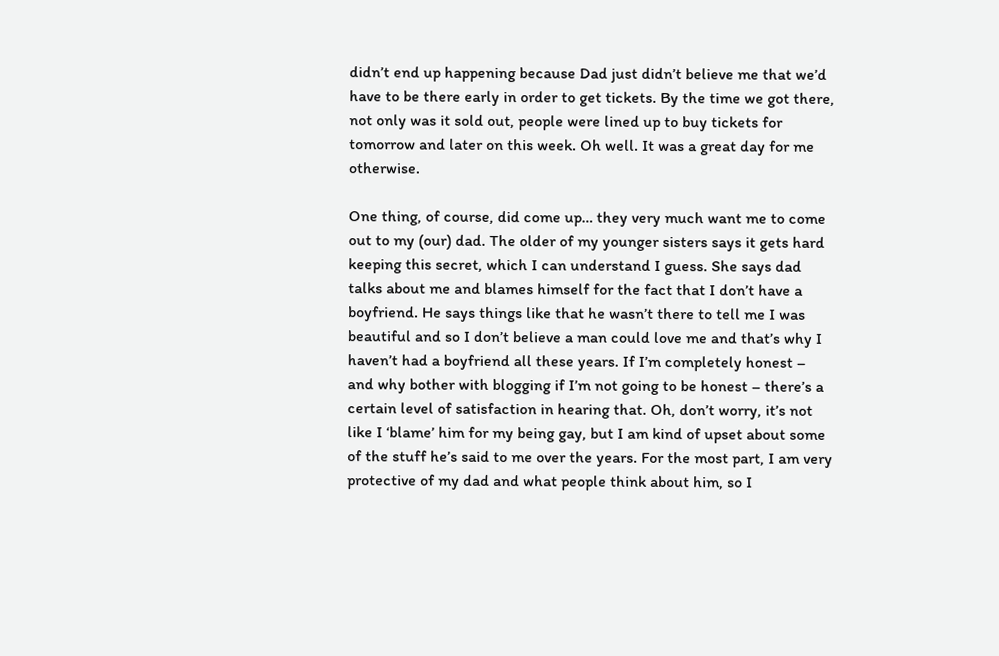didn’t end up happening because Dad just didn’t believe me that we’d have to be there early in order to get tickets. By the time we got there, not only was it sold out, people were lined up to buy tickets for tomorrow and later on this week. Oh well. It was a great day for me otherwise.

One thing, of course, did come up… they very much want me to come out to my (our) dad. The older of my younger sisters says it gets hard keeping this secret, which I can understand I guess. She says dad talks about me and blames himself for the fact that I don’t have a boyfriend. He says things like that he wasn’t there to tell me I was beautiful and so I don’t believe a man could love me and that’s why I haven’t had a boyfriend all these years. If I’m completely honest – and why bother with blogging if I’m not going to be honest – there’s a certain level of satisfaction in hearing that. Oh, don’t worry, it’s not like I ‘blame’ him for my being gay, but I am kind of upset about some of the stuff he’s said to me over the years. For the most part, I am very protective of my dad and what people think about him, so I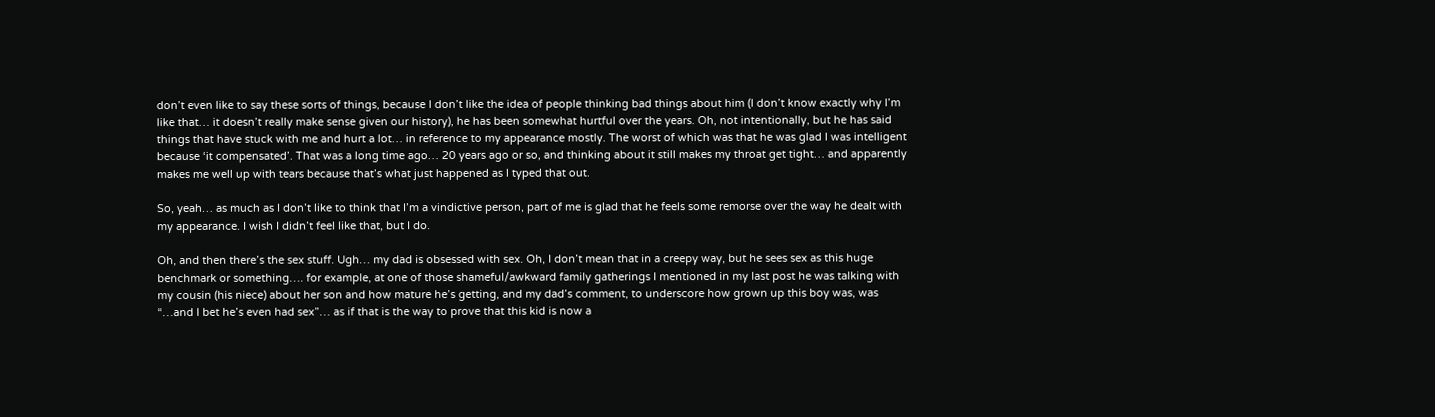don’t even like to say these sorts of things, because I don’t like the idea of people thinking bad things about him (I don’t know exactly why I’m like that… it doesn’t really make sense given our history), he has been somewhat hurtful over the years. Oh, not intentionally, but he has said things that have stuck with me and hurt a lot… in reference to my appearance mostly. The worst of which was that he was glad I was intelligent because ‘it compensated’. That was a long time ago… 20 years ago or so, and thinking about it still makes my throat get tight… and apparently makes me well up with tears because that’s what just happened as I typed that out.

So, yeah… as much as I don’t like to think that I’m a vindictive person, part of me is glad that he feels some remorse over the way he dealt with my appearance. I wish I didn’t feel like that, but I do.

Oh, and then there’s the sex stuff. Ugh… my dad is obsessed with sex. Oh, I don’t mean that in a creepy way, but he sees sex as this huge benchmark or something…. for example, at one of those shameful/awkward family gatherings I mentioned in my last post he was talking with my cousin (his niece) about her son and how mature he’s getting, and my dad’s comment, to underscore how grown up this boy was, was “…and I bet he’s even had sex”… as if that is the way to prove that this kid is now a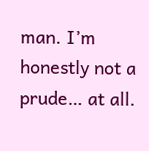man. I’m honestly not a prude… at all.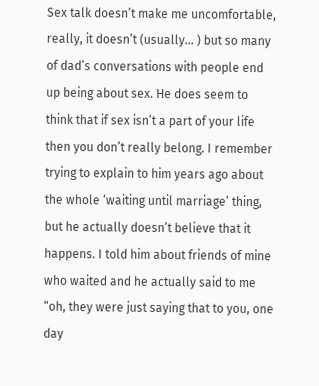Sex talk doesn’t make me uncomfortable, really, it doesn’t (usually... ) but so many of dad’s conversations with people end up being about sex. He does seem to think that if sex isn’t a part of your life then you don’t really belong. I remember trying to explain to him years ago about the whole ‘waiting until marriage’ thing, but he actually doesn’t believe that it happens. I told him about friends of mine who waited and he actually said to me “oh, they were just saying that to you, one day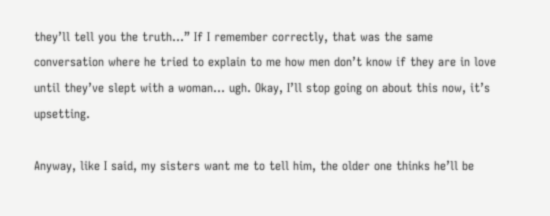they’ll tell you the truth…” If I remember correctly, that was the same conversation where he tried to explain to me how men don’t know if they are in love until they’ve slept with a woman… ugh. Okay, I’ll stop going on about this now, it’s upsetting.

Anyway, like I said, my sisters want me to tell him, the older one thinks he’ll be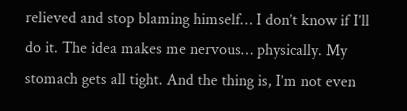relieved and stop blaming himself… I don’t know if I’ll do it. The idea makes me nervous… physically. My stomach gets all tight. And the thing is, I’m not even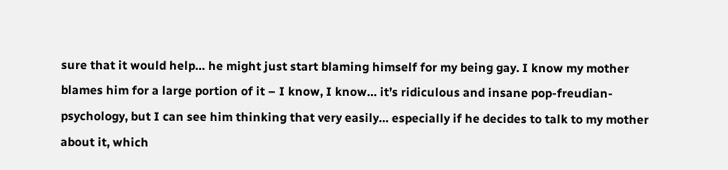sure that it would help… he might just start blaming himself for my being gay. I know my mother blames him for a large portion of it – I know, I know… it’s ridiculous and insane pop-freudian-psychology, but I can see him thinking that very easily… especially if he decides to talk to my mother about it, which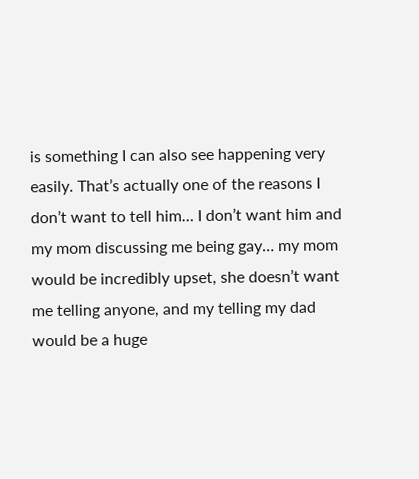is something I can also see happening very easily. That’s actually one of the reasons I don’t want to tell him… I don’t want him and my mom discussing me being gay… my mom would be incredibly upset, she doesn’t want me telling anyone, and my telling my dad would be a huge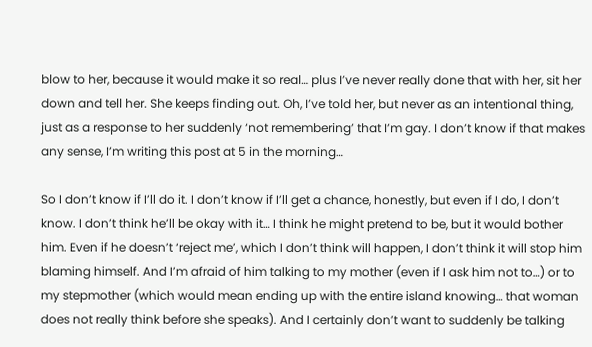blow to her, because it would make it so real… plus I’ve never really done that with her, sit her down and tell her. She keeps finding out. Oh, I’ve told her, but never as an intentional thing, just as a response to her suddenly ‘not remembering’ that I’m gay. I don’t know if that makes any sense, I’m writing this post at 5 in the morning…

So I don’t know if I’ll do it. I don’t know if I’ll get a chance, honestly, but even if I do, I don’t know. I don’t think he’ll be okay with it… I think he might pretend to be, but it would bother him. Even if he doesn’t ‘reject me’, which I don’t think will happen, I don’t think it will stop him blaming himself. And I’m afraid of him talking to my mother (even if I ask him not to…) or to my stepmother (which would mean ending up with the entire island knowing… that woman does not really think before she speaks). And I certainly don’t want to suddenly be talking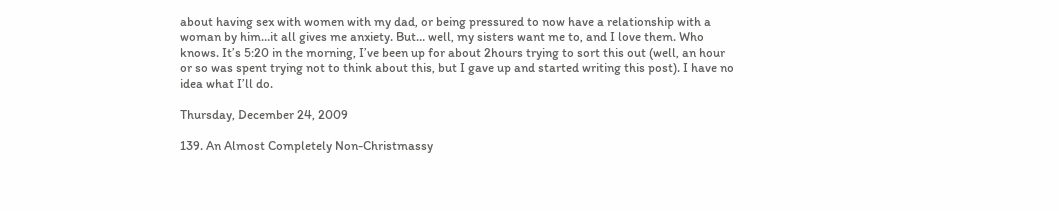about having sex with women with my dad, or being pressured to now have a relationship with a woman by him…it all gives me anxiety. But… well, my sisters want me to, and I love them. Who knows. It’s 5:20 in the morning, I’ve been up for about 2hours trying to sort this out (well, an hour or so was spent trying not to think about this, but I gave up and started writing this post). I have no idea what I’ll do.

Thursday, December 24, 2009

139. An Almost Completely Non-Christmassy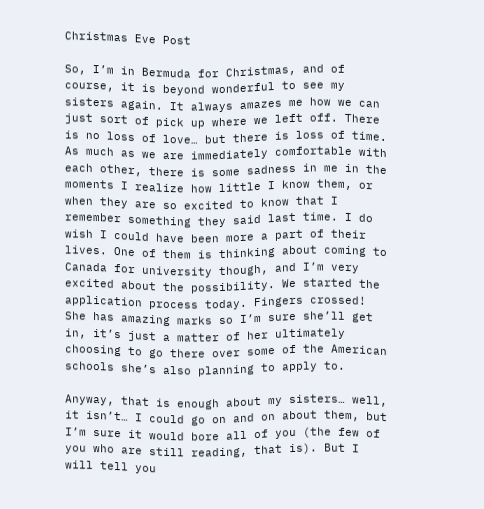Christmas Eve Post

So, I’m in Bermuda for Christmas, and of course, it is beyond wonderful to see my sisters again. It always amazes me how we can just sort of pick up where we left off. There is no loss of love… but there is loss of time. As much as we are immediately comfortable with each other, there is some sadness in me in the moments I realize how little I know them, or when they are so excited to know that I remember something they said last time. I do wish I could have been more a part of their lives. One of them is thinking about coming to Canada for university though, and I’m very excited about the possibility. We started the application process today. Fingers crossed! She has amazing marks so I’m sure she’ll get in, it’s just a matter of her ultimately choosing to go there over some of the American schools she’s also planning to apply to.

Anyway, that is enough about my sisters… well, it isn’t… I could go on and on about them, but I’m sure it would bore all of you (the few of you who are still reading, that is). But I will tell you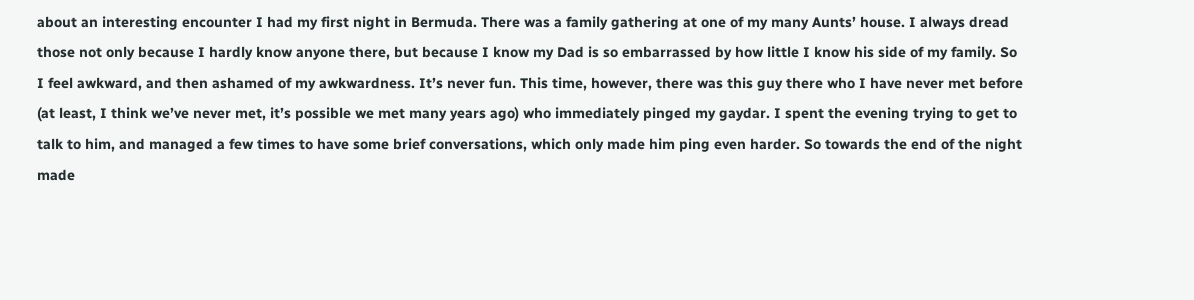about an interesting encounter I had my first night in Bermuda. There was a family gathering at one of my many Aunts’ house. I always dread those not only because I hardly know anyone there, but because I know my Dad is so embarrassed by how little I know his side of my family. So I feel awkward, and then ashamed of my awkwardness. It’s never fun. This time, however, there was this guy there who I have never met before (at least, I think we’ve never met, it’s possible we met many years ago) who immediately pinged my gaydar. I spent the evening trying to get to talk to him, and managed a few times to have some brief conversations, which only made him ping even harder. So towards the end of the night made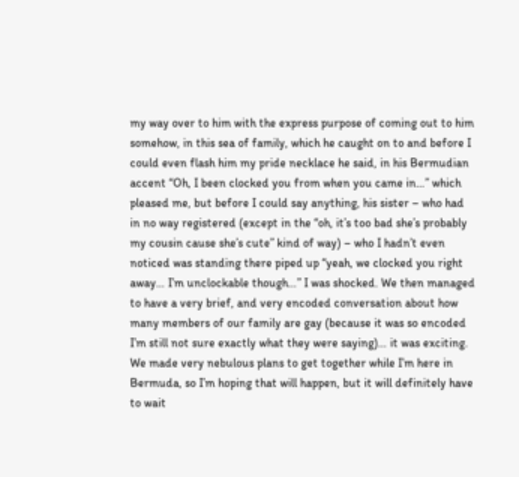my way over to him with the express purpose of coming out to him somehow, in this sea of family, which he caught on to and before I could even flash him my pride necklace he said, in his Bermudian accent “Oh, I been clocked you from when you came in…” which pleased me, but before I could say anything, his sister – who had in no way registered (except in the “oh, it’s too bad she’s probably my cousin cause she’s cute” kind of way) – who I hadn’t even noticed was standing there piped up “yeah, we clocked you right away… I’m unclockable though…” I was shocked. We then managed to have a very brief, and very encoded conversation about how many members of our family are gay (because it was so encoded I’m still not sure exactly what they were saying)… it was exciting. We made very nebulous plans to get together while I’m here in Bermuda, so I’m hoping that will happen, but it will definitely have to wait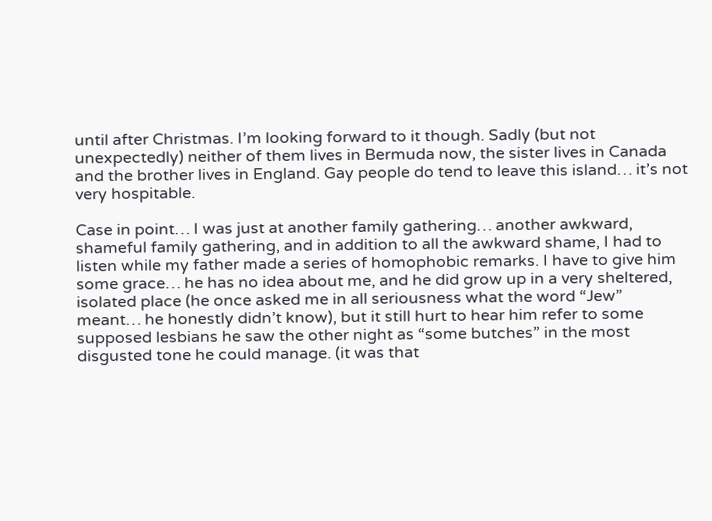until after Christmas. I’m looking forward to it though. Sadly (but not unexpectedly) neither of them lives in Bermuda now, the sister lives in Canada and the brother lives in England. Gay people do tend to leave this island… it’s not very hospitable.

Case in point… I was just at another family gathering… another awkward, shameful family gathering, and in addition to all the awkward shame, I had to listen while my father made a series of homophobic remarks. I have to give him some grace… he has no idea about me, and he did grow up in a very sheltered, isolated place (he once asked me in all seriousness what the word “Jew” meant… he honestly didn’t know), but it still hurt to hear him refer to some supposed lesbians he saw the other night as “some butches” in the most disgusted tone he could manage. (it was that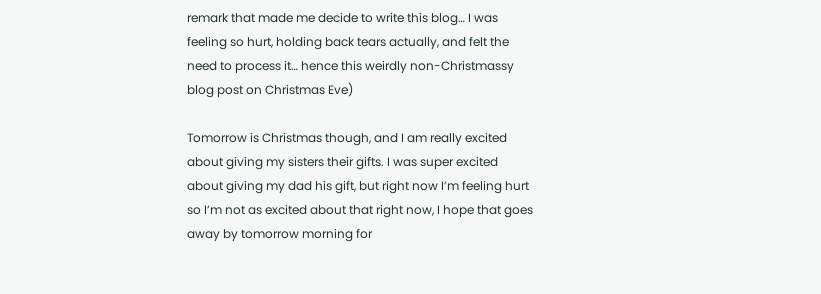remark that made me decide to write this blog… I was feeling so hurt, holding back tears actually, and felt the need to process it… hence this weirdly non-Christmassy blog post on Christmas Eve)

Tomorrow is Christmas though, and I am really excited about giving my sisters their gifts. I was super excited about giving my dad his gift, but right now I’m feeling hurt so I’m not as excited about that right now, I hope that goes away by tomorrow morning for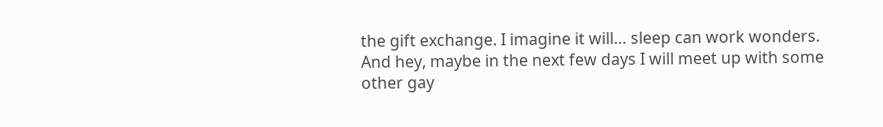the gift exchange. I imagine it will… sleep can work wonders. And hey, maybe in the next few days I will meet up with some other gay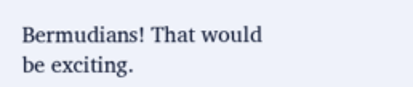Bermudians! That would be exciting.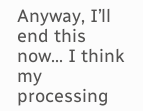Anyway, I’ll end this now… I think my processing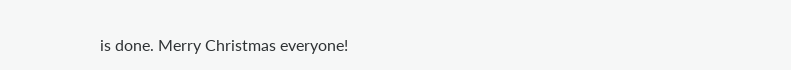is done. Merry Christmas everyone!